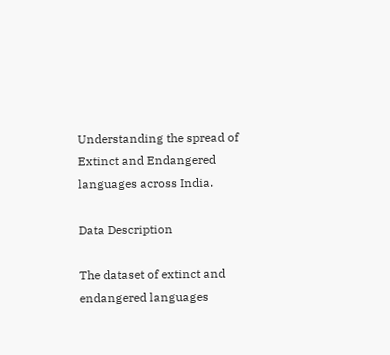Understanding the spread of Extinct and Endangered languages across India.

Data Description

The dataset of extinct and endangered languages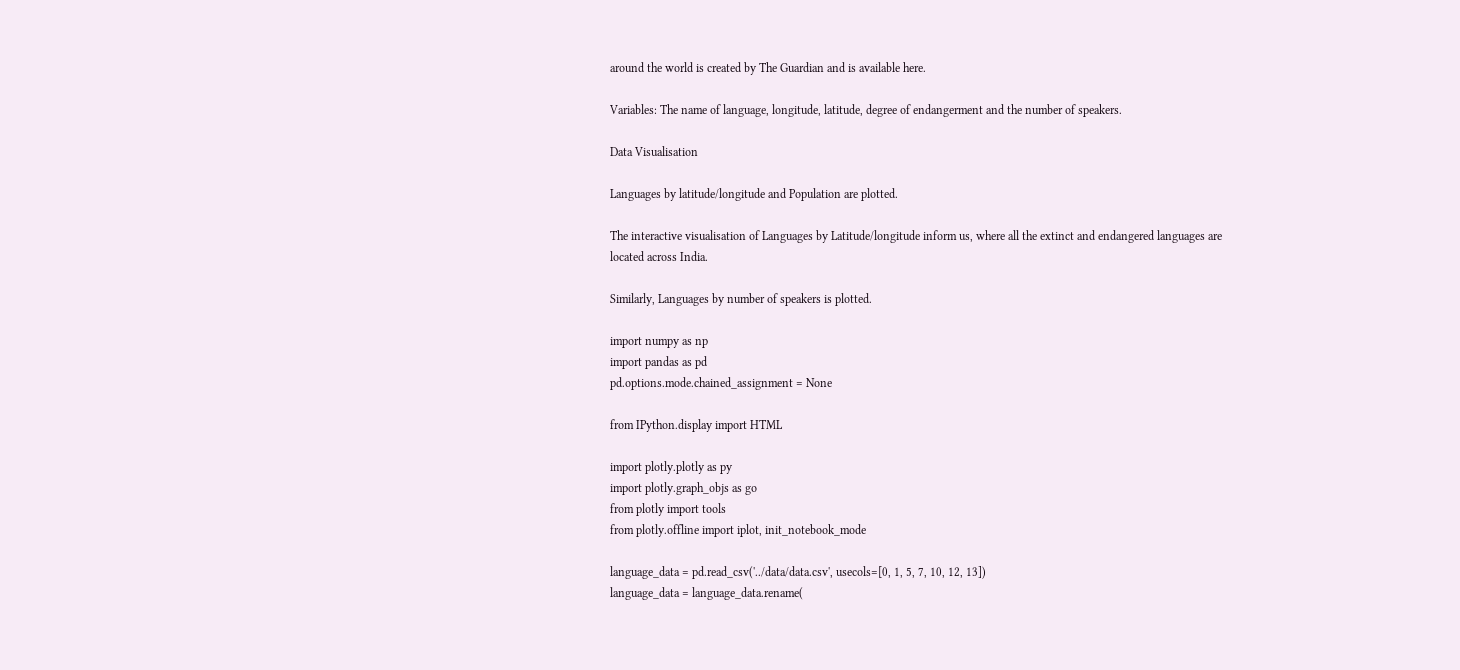around the world is created by The Guardian and is available here.

Variables: The name of language, longitude, latitude, degree of endangerment and the number of speakers.

Data Visualisation

Languages by latitude/longitude and Population are plotted.

The interactive visualisation of Languages by Latitude/longitude inform us, where all the extinct and endangered languages are located across India.

Similarly, Languages by number of speakers is plotted.

import numpy as np
import pandas as pd
pd.options.mode.chained_assignment = None

from IPython.display import HTML

import plotly.plotly as py
import plotly.graph_objs as go
from plotly import tools
from plotly.offline import iplot, init_notebook_mode

language_data = pd.read_csv('../data/data.csv', usecols=[0, 1, 5, 7, 10, 12, 13])
language_data = language_data.rename(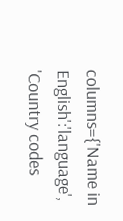columns={'Name in English':'language', 'Country codes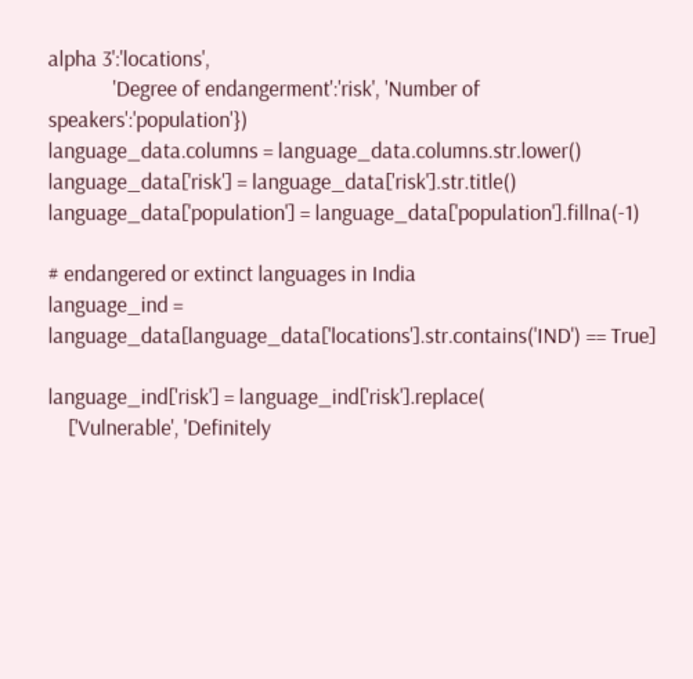alpha 3':'locations',
             'Degree of endangerment':'risk', 'Number of speakers':'population'})
language_data.columns = language_data.columns.str.lower()
language_data['risk'] = language_data['risk'].str.title()
language_data['population'] = language_data['population'].fillna(-1)

# endangered or extinct languages in India
language_ind = language_data[language_data['locations'].str.contains('IND') == True]

language_ind['risk'] = language_ind['risk'].replace(
    ['Vulnerable', 'Definitely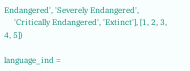Endangered', 'Severely Endangered',
     'Critically Endangered', 'Extinct'], [1, 2, 3, 4, 5])

language_ind =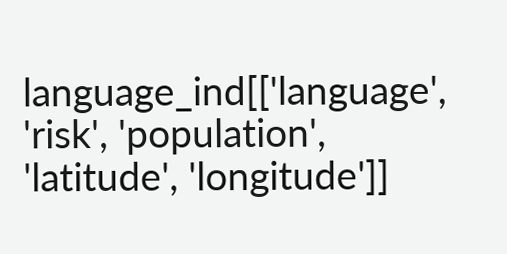language_ind[['language', 'risk', 'population', 'latitude', 'longitude']]